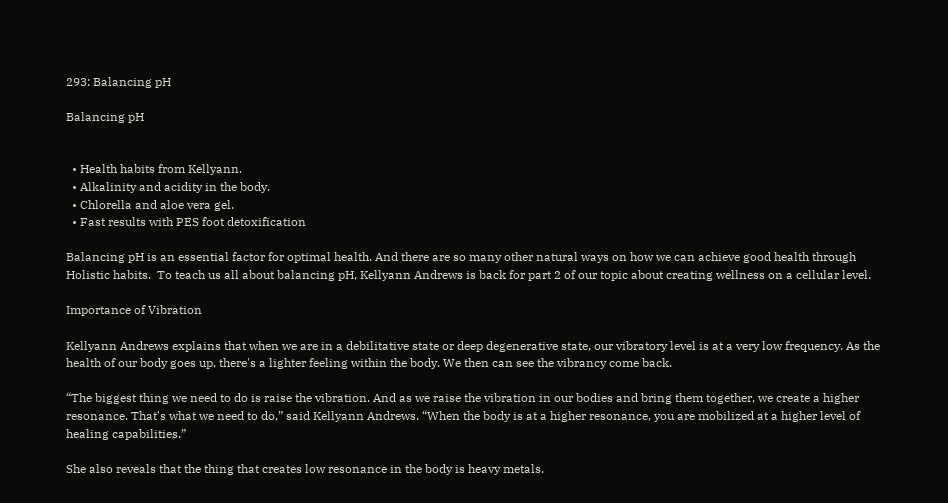293: Balancing pH

Balancing pH


  • Health habits from Kellyann.
  • Alkalinity and acidity in the body.
  • Chlorella and aloe vera gel.
  • Fast results with PES foot detoxification

Balancing pH is an essential factor for optimal health. And there are so many other natural ways on how we can achieve good health through Holistic habits.  To teach us all about balancing pH, Kellyann Andrews is back for part 2 of our topic about creating wellness on a cellular level.

Importance of Vibration

Kellyann Andrews explains that when we are in a debilitative state or deep degenerative state, our vibratory level is at a very low frequency. As the health of our body goes up, there's a lighter feeling within the body. We then can see the vibrancy come back.

“The biggest thing we need to do is raise the vibration. And as we raise the vibration in our bodies and bring them together, we create a higher resonance. That's what we need to do,” said Kellyann Andrews. “When the body is at a higher resonance, you are mobilized at a higher level of healing capabilities.”

She also reveals that the thing that creates low resonance in the body is heavy metals.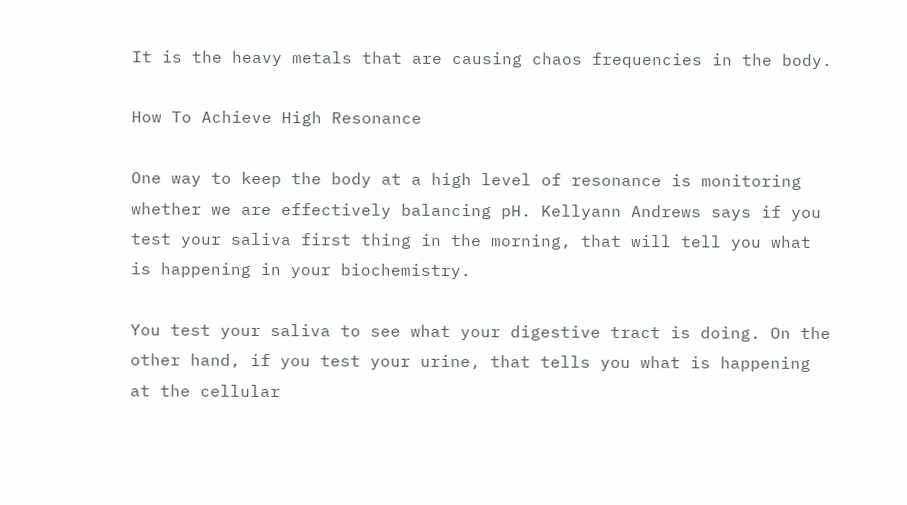It is the heavy metals that are causing chaos frequencies in the body.

How To Achieve High Resonance

One way to keep the body at a high level of resonance is monitoring whether we are effectively balancing pH. Kellyann Andrews says if you test your saliva first thing in the morning, that will tell you what is happening in your biochemistry.

You test your saliva to see what your digestive tract is doing. On the other hand, if you test your urine, that tells you what is happening at the cellular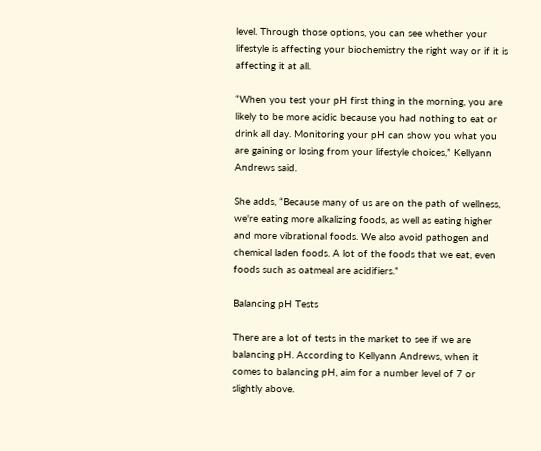level. Through those options, you can see whether your lifestyle is affecting your biochemistry the right way or if it is affecting it at all.

“When you test your pH first thing in the morning, you are likely to be more acidic because you had nothing to eat or drink all day. Monitoring your pH can show you what you are gaining or losing from your lifestyle choices,” Kellyann Andrews said.

She adds, “Because many of us are on the path of wellness, we're eating more alkalizing foods, as well as eating higher and more vibrational foods. We also avoid pathogen and chemical laden foods. A lot of the foods that we eat, even foods such as oatmeal are acidifiers.”

Balancing pH Tests

There are a lot of tests in the market to see if we are balancing pH. According to Kellyann Andrews, when it comes to balancing pH, aim for a number level of 7 or slightly above.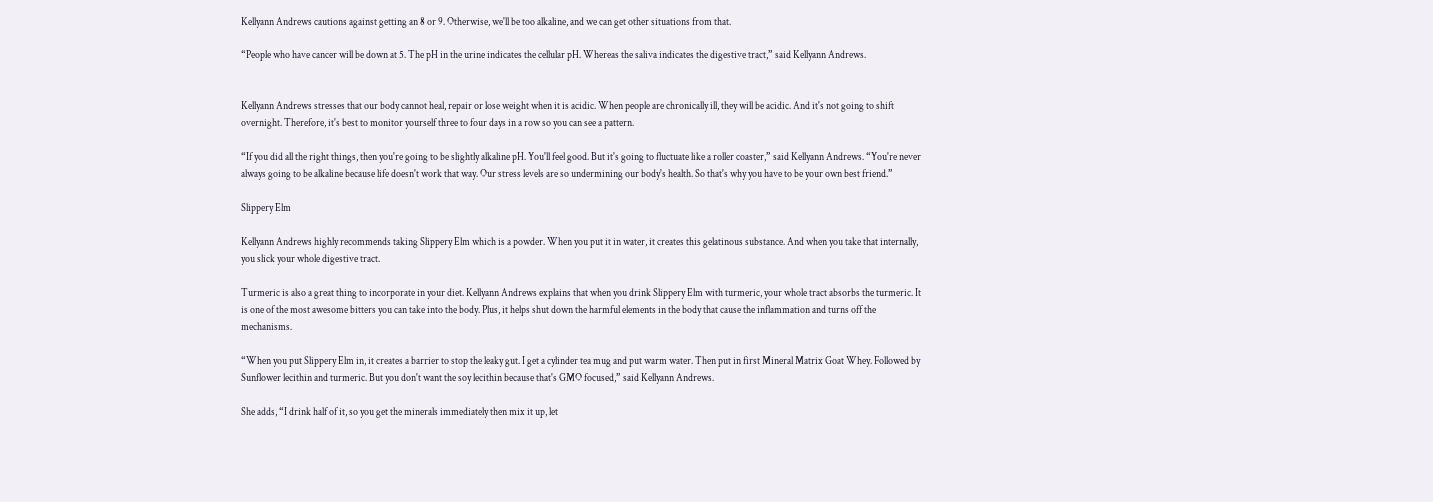Kellyann Andrews cautions against getting an 8 or 9. Otherwise, we'll be too alkaline, and we can get other situations from that.

“People who have cancer will be down at 5. The pH in the urine indicates the cellular pH. Whereas the saliva indicates the digestive tract,” said Kellyann Andrews.


Kellyann Andrews stresses that our body cannot heal, repair or lose weight when it is acidic. When people are chronically ill, they will be acidic. And it's not going to shift overnight. Therefore, it's best to monitor yourself three to four days in a row so you can see a pattern.

“If you did all the right things, then you're going to be slightly alkaline pH. You'll feel good. But it's going to fluctuate like a roller coaster,” said Kellyann Andrews. “You're never always going to be alkaline because life doesn't work that way. Our stress levels are so undermining our body's health. So that's why you have to be your own best friend.”

Slippery Elm

Kellyann Andrews highly recommends taking Slippery Elm which is a powder. When you put it in water, it creates this gelatinous substance. And when you take that internally, you slick your whole digestive tract.

Turmeric is also a great thing to incorporate in your diet. Kellyann Andrews explains that when you drink Slippery Elm with turmeric, your whole tract absorbs the turmeric. It is one of the most awesome bitters you can take into the body. Plus, it helps shut down the harmful elements in the body that cause the inflammation and turns off the mechanisms.

“When you put Slippery Elm in, it creates a barrier to stop the leaky gut. I get a cylinder tea mug and put warm water. Then put in first Mineral Matrix Goat Whey. Followed by Sunflower lecithin and turmeric. But you don't want the soy lecithin because that's GMO focused,” said Kellyann Andrews.

She adds, “I drink half of it, so you get the minerals immediately then mix it up, let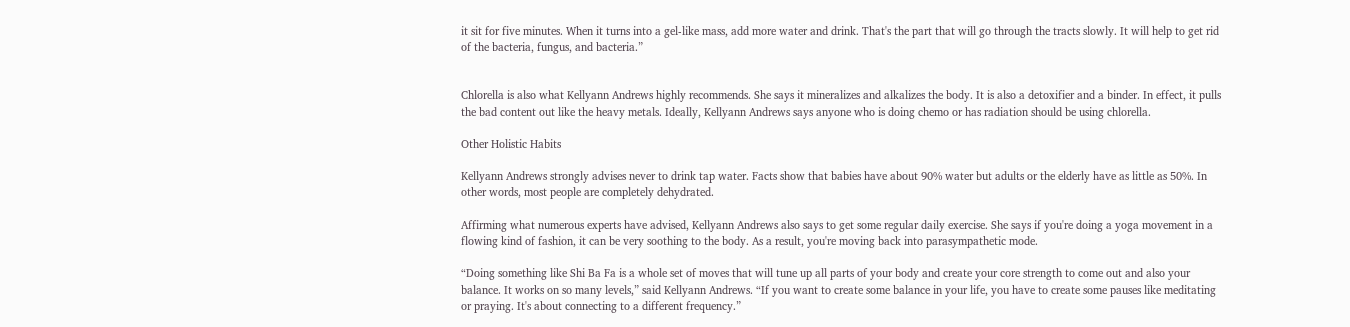it sit for five minutes. When it turns into a gel-like mass, add more water and drink. That's the part that will go through the tracts slowly. It will help to get rid of the bacteria, fungus, and bacteria.”


Chlorella is also what Kellyann Andrews highly recommends. She says it mineralizes and alkalizes the body. It is also a detoxifier and a binder. In effect, it pulls the bad content out like the heavy metals. Ideally, Kellyann Andrews says anyone who is doing chemo or has radiation should be using chlorella.

Other Holistic Habits

Kellyann Andrews strongly advises never to drink tap water. Facts show that babies have about 90% water but adults or the elderly have as little as 50%. In other words, most people are completely dehydrated.

Affirming what numerous experts have advised, Kellyann Andrews also says to get some regular daily exercise. She says if you're doing a yoga movement in a flowing kind of fashion, it can be very soothing to the body. As a result, you're moving back into parasympathetic mode.

“Doing something like Shi Ba Fa is a whole set of moves that will tune up all parts of your body and create your core strength to come out and also your balance. It works on so many levels,” said Kellyann Andrews. “If you want to create some balance in your life, you have to create some pauses like meditating or praying. It's about connecting to a different frequency.”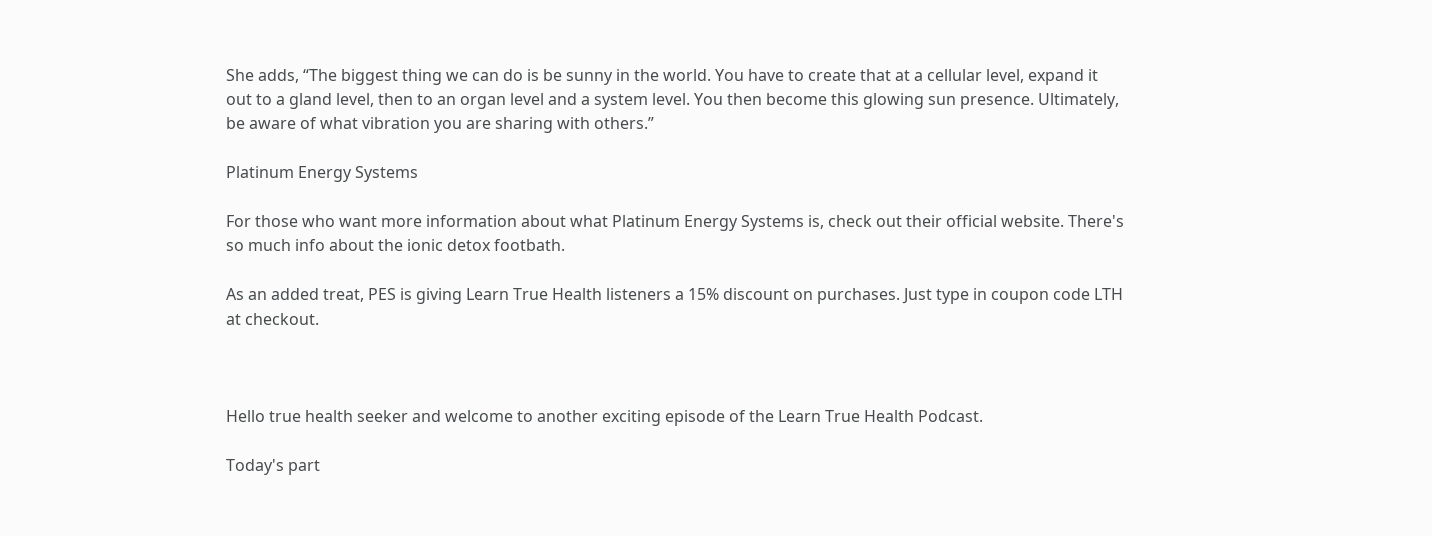She adds, “The biggest thing we can do is be sunny in the world. You have to create that at a cellular level, expand it out to a gland level, then to an organ level and a system level. You then become this glowing sun presence. Ultimately, be aware of what vibration you are sharing with others.”

Platinum Energy Systems

For those who want more information about what Platinum Energy Systems is, check out their official website. There's so much info about the ionic detox footbath.

As an added treat, PES is giving Learn True Health listeners a 15% discount on purchases. Just type in coupon code LTH at checkout.



Hello true health seeker and welcome to another exciting episode of the Learn True Health Podcast.

Today's part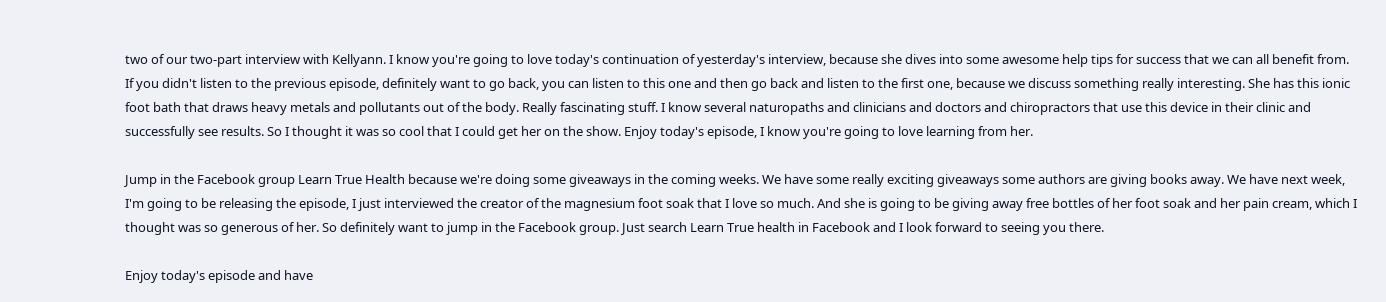two of our two-part interview with Kellyann. I know you're going to love today's continuation of yesterday's interview, because she dives into some awesome help tips for success that we can all benefit from. If you didn't listen to the previous episode, definitely want to go back, you can listen to this one and then go back and listen to the first one, because we discuss something really interesting. She has this ionic foot bath that draws heavy metals and pollutants out of the body. Really fascinating stuff. I know several naturopaths and clinicians and doctors and chiropractors that use this device in their clinic and successfully see results. So I thought it was so cool that I could get her on the show. Enjoy today's episode, I know you're going to love learning from her.

Jump in the Facebook group Learn True Health because we're doing some giveaways in the coming weeks. We have some really exciting giveaways some authors are giving books away. We have next week, I'm going to be releasing the episode, I just interviewed the creator of the magnesium foot soak that I love so much. And she is going to be giving away free bottles of her foot soak and her pain cream, which I thought was so generous of her. So definitely want to jump in the Facebook group. Just search Learn True health in Facebook and I look forward to seeing you there.

Enjoy today's episode and have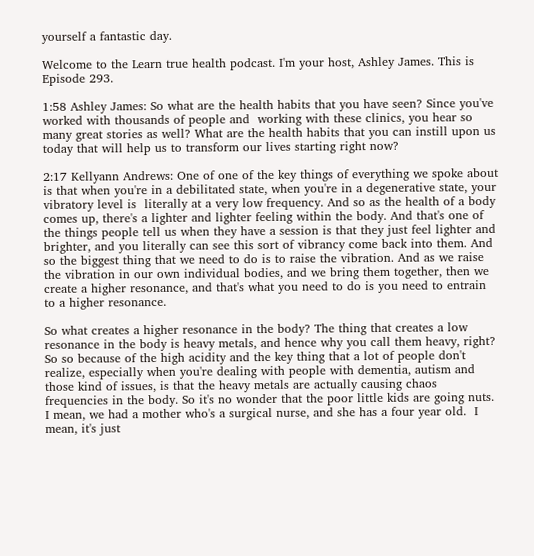yourself a fantastic day.

Welcome to the Learn true health podcast. I'm your host, Ashley James. This is Episode 293.

1:58 Ashley James: So what are the health habits that you have seen? Since you've worked with thousands of people and  working with these clinics, you hear so many great stories as well? What are the health habits that you can instill upon us today that will help us to transform our lives starting right now?

2:17 Kellyann Andrews: One of one of the key things of everything we spoke about is that when you're in a debilitated state, when you're in a degenerative state, your vibratory level is  literally at a very low frequency. And so as the health of a body comes up, there's a lighter and lighter feeling within the body. And that's one of the things people tell us when they have a session is that they just feel lighter and brighter, and you literally can see this sort of vibrancy come back into them. And so the biggest thing that we need to do is to raise the vibration. And as we raise the vibration in our own individual bodies, and we bring them together, then we create a higher resonance, and that's what you need to do is you need to entrain to a higher resonance.

So what creates a higher resonance in the body? The thing that creates a low resonance in the body is heavy metals, and hence why you call them heavy, right? So so because of the high acidity and the key thing that a lot of people don't realize, especially when you're dealing with people with dementia, autism and those kind of issues, is that the heavy metals are actually causing chaos frequencies in the body. So it's no wonder that the poor little kids are going nuts. I mean, we had a mother who's a surgical nurse, and she has a four year old.  I mean, it's just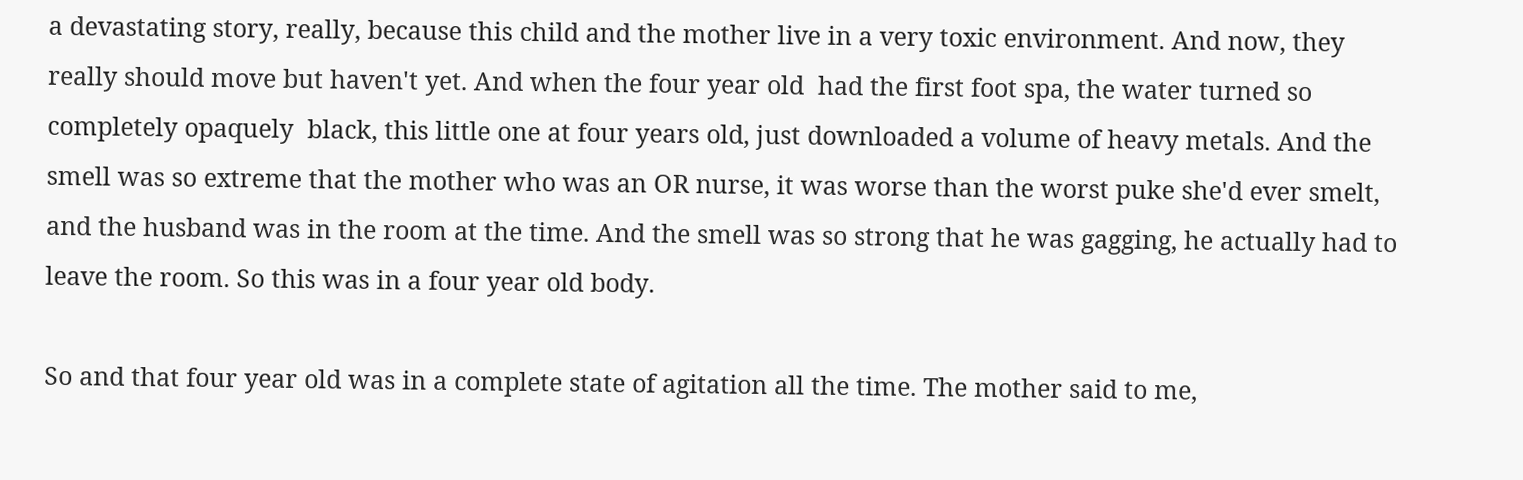a devastating story, really, because this child and the mother live in a very toxic environment. And now, they really should move but haven't yet. And when the four year old  had the first foot spa, the water turned so completely opaquely  black, this little one at four years old, just downloaded a volume of heavy metals. And the smell was so extreme that the mother who was an OR nurse, it was worse than the worst puke she'd ever smelt, and the husband was in the room at the time. And the smell was so strong that he was gagging, he actually had to leave the room. So this was in a four year old body.

So and that four year old was in a complete state of agitation all the time. The mother said to me,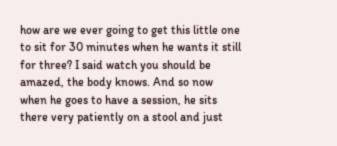how are we ever going to get this little one to sit for 30 minutes when he wants it still for three? I said watch you should be amazed, the body knows. And so now when he goes to have a session, he sits there very patiently on a stool and just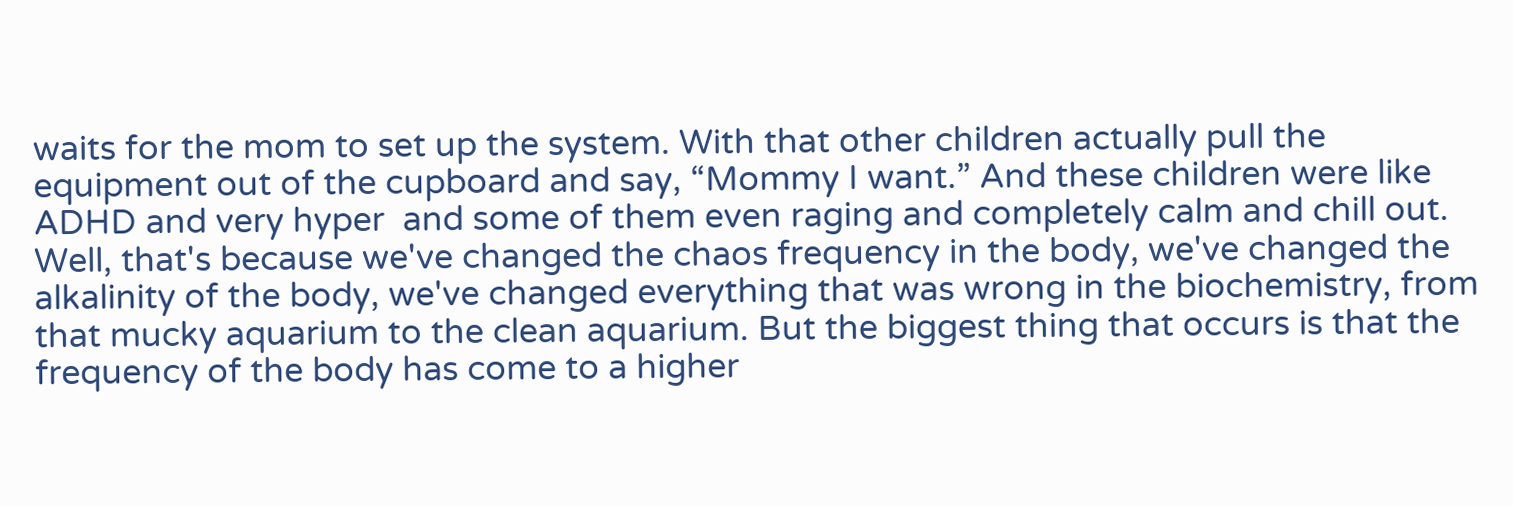waits for the mom to set up the system. With that other children actually pull the equipment out of the cupboard and say, “Mommy I want.” And these children were like ADHD and very hyper  and some of them even raging and completely calm and chill out. Well, that's because we've changed the chaos frequency in the body, we've changed the alkalinity of the body, we've changed everything that was wrong in the biochemistry, from that mucky aquarium to the clean aquarium. But the biggest thing that occurs is that the frequency of the body has come to a higher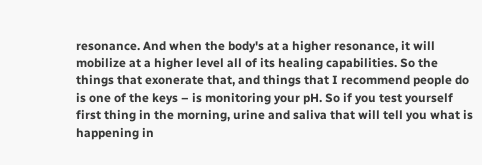resonance. And when the body's at a higher resonance, it will mobilize at a higher level all of its healing capabilities. So the things that exonerate that, and things that I recommend people do is one of the keys – is monitoring your pH. So if you test yourself first thing in the morning, urine and saliva that will tell you what is happening in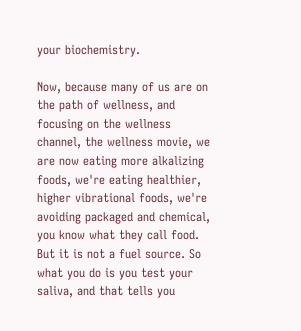your biochemistry.

Now, because many of us are on the path of wellness, and focusing on the wellness channel, the wellness movie, we are now eating more alkalizing foods, we're eating healthier, higher vibrational foods, we're avoiding packaged and chemical, you know what they call food. But it is not a fuel source. So what you do is you test your saliva, and that tells you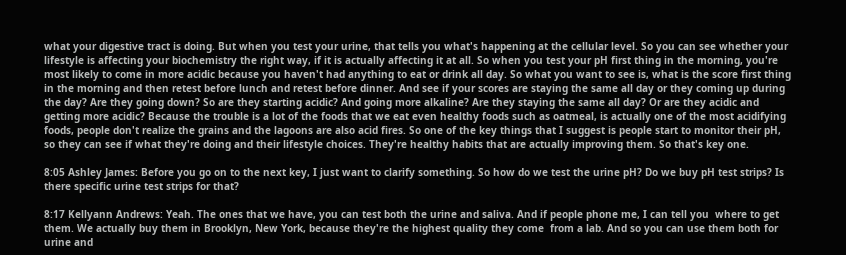what your digestive tract is doing. But when you test your urine, that tells you what's happening at the cellular level. So you can see whether your lifestyle is affecting your biochemistry the right way, if it is actually affecting it at all. So when you test your pH first thing in the morning, you're most likely to come in more acidic because you haven't had anything to eat or drink all day. So what you want to see is, what is the score first thing in the morning and then retest before lunch and retest before dinner. And see if your scores are staying the same all day or they coming up during the day? Are they going down? So are they starting acidic? And going more alkaline? Are they staying the same all day? Or are they acidic and getting more acidic? Because the trouble is a lot of the foods that we eat even healthy foods such as oatmeal, is actually one of the most acidifying foods, people don't realize the grains and the lagoons are also acid fires. So one of the key things that I suggest is people start to monitor their pH, so they can see if what they're doing and their lifestyle choices. They're healthy habits that are actually improving them. So that's key one.

8:05 Ashley James: Before you go on to the next key, I just want to clarify something. So how do we test the urine pH? Do we buy pH test strips? Is there specific urine test strips for that?

8:17 Kellyann Andrews: Yeah. The ones that we have, you can test both the urine and saliva. And if people phone me, I can tell you  where to get them. We actually buy them in Brooklyn, New York, because they're the highest quality they come  from a lab. And so you can use them both for urine and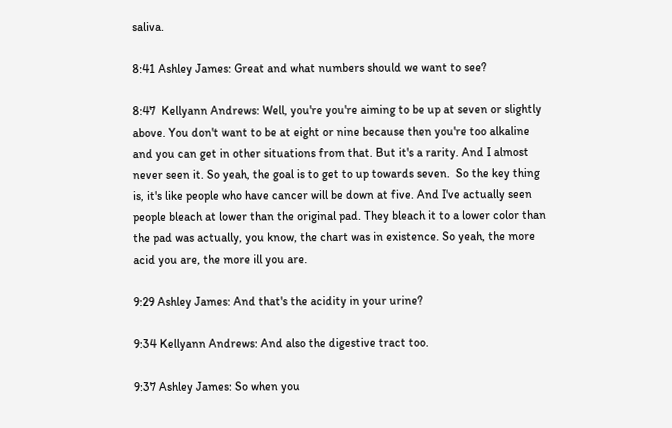saliva.

8:41 Ashley James: Great and what numbers should we want to see?

8:47  Kellyann Andrews: Well, you're you're aiming to be up at seven or slightly above. You don't want to be at eight or nine because then you're too alkaline and you can get in other situations from that. But it's a rarity. And I almost never seen it. So yeah, the goal is to get to up towards seven.  So the key thing is, it's like people who have cancer will be down at five. And I've actually seen people bleach at lower than the original pad. They bleach it to a lower color than the pad was actually, you know, the chart was in existence. So yeah, the more acid you are, the more ill you are.

9:29 Ashley James: And that's the acidity in your urine?

9:34 Kellyann Andrews: And also the digestive tract too.

9:37 Ashley James: So when you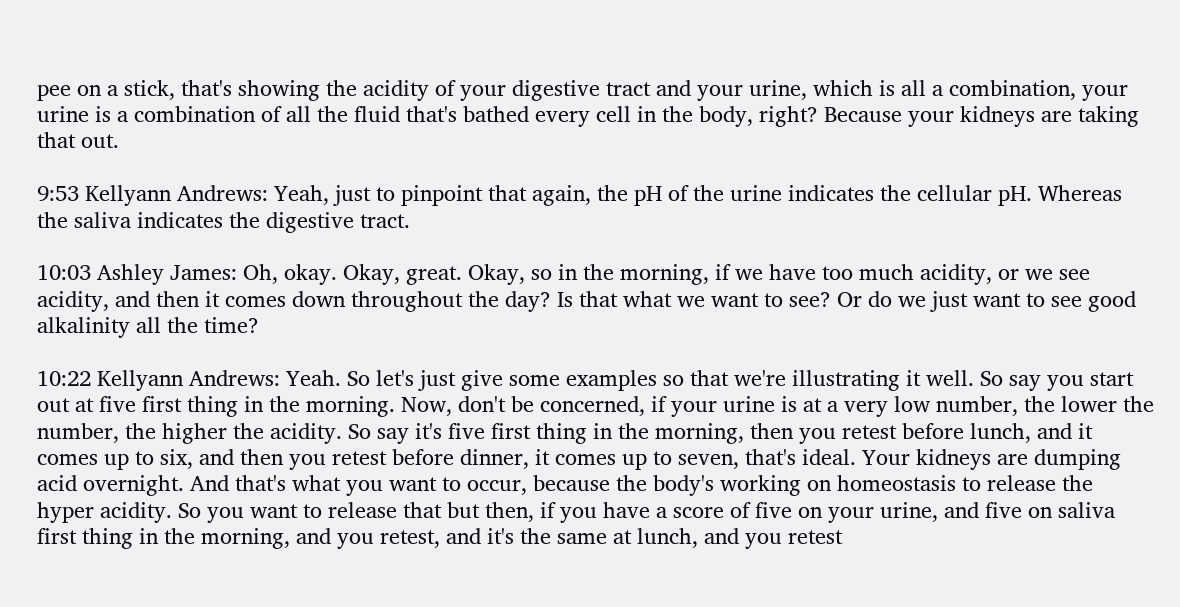pee on a stick, that's showing the acidity of your digestive tract and your urine, which is all a combination, your urine is a combination of all the fluid that's bathed every cell in the body, right? Because your kidneys are taking that out.

9:53 Kellyann Andrews: Yeah, just to pinpoint that again, the pH of the urine indicates the cellular pH. Whereas the saliva indicates the digestive tract.

10:03 Ashley James: Oh, okay. Okay, great. Okay, so in the morning, if we have too much acidity, or we see acidity, and then it comes down throughout the day? Is that what we want to see? Or do we just want to see good alkalinity all the time?

10:22 Kellyann Andrews: Yeah. So let's just give some examples so that we're illustrating it well. So say you start out at five first thing in the morning. Now, don't be concerned, if your urine is at a very low number, the lower the number, the higher the acidity. So say it's five first thing in the morning, then you retest before lunch, and it comes up to six, and then you retest before dinner, it comes up to seven, that's ideal. Your kidneys are dumping acid overnight. And that's what you want to occur, because the body's working on homeostasis to release the hyper acidity. So you want to release that but then, if you have a score of five on your urine, and five on saliva first thing in the morning, and you retest, and it's the same at lunch, and you retest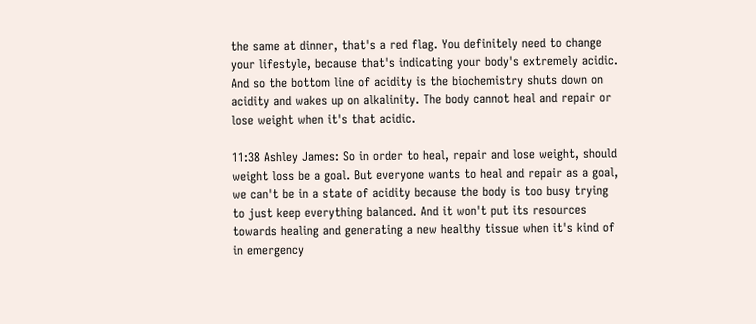the same at dinner, that's a red flag. You definitely need to change your lifestyle, because that's indicating your body's extremely acidic. And so the bottom line of acidity is the biochemistry shuts down on acidity and wakes up on alkalinity. The body cannot heal and repair or lose weight when it's that acidic.

11:38 Ashley James: So in order to heal, repair and lose weight, should weight loss be a goal. But everyone wants to heal and repair as a goal, we can't be in a state of acidity because the body is too busy trying to just keep everything balanced. And it won't put its resources towards healing and generating a new healthy tissue when it's kind of in emergency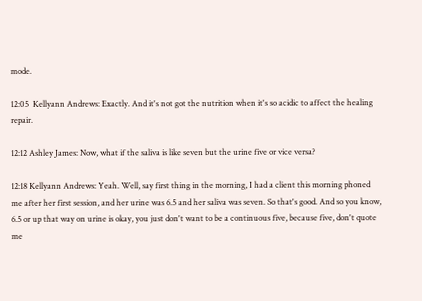mode.

12:05  Kellyann Andrews: Exactly. And it's not got the nutrition when it's so acidic to affect the healing repair.

12:12 Ashley James: Now, what if the saliva is like seven but the urine five or vice versa?

12:18 Kellyann Andrews: Yeah. Well, say first thing in the morning, I had a client this morning phoned me after her first session, and her urine was 6.5 and her saliva was seven. So that's good. And so you know, 6.5 or up that way on urine is okay, you just don't want to be a continuous five, because five, don't quote me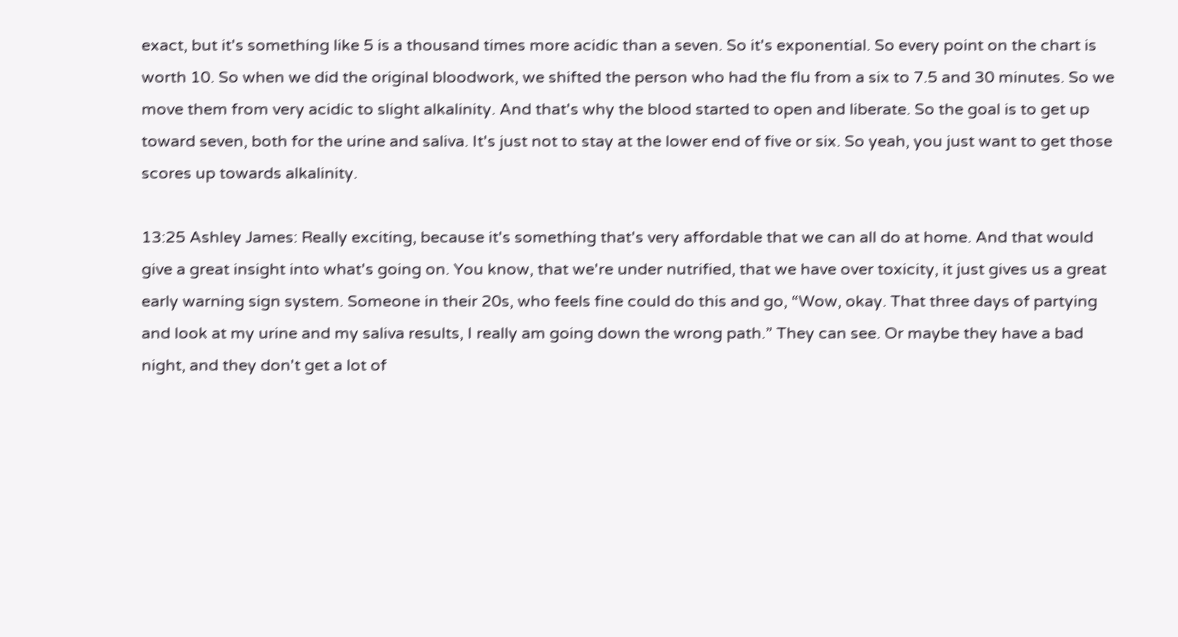exact, but it's something like 5 is a thousand times more acidic than a seven. So it's exponential. So every point on the chart is worth 10. So when we did the original bloodwork, we shifted the person who had the flu from a six to 7.5 and 30 minutes. So we move them from very acidic to slight alkalinity. And that's why the blood started to open and liberate. So the goal is to get up toward seven, both for the urine and saliva. It's just not to stay at the lower end of five or six. So yeah, you just want to get those scores up towards alkalinity.

13:25 Ashley James: Really exciting, because it's something that's very affordable that we can all do at home. And that would give a great insight into what's going on. You know, that we're under nutrified, that we have over toxicity, it just gives us a great early warning sign system. Someone in their 20s, who feels fine could do this and go, “Wow, okay. That three days of partying and look at my urine and my saliva results, I really am going down the wrong path.” They can see. Or maybe they have a bad night, and they don't get a lot of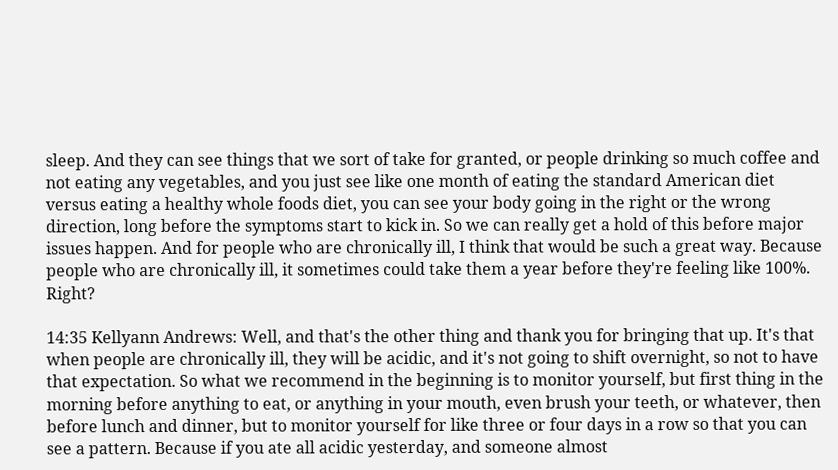sleep. And they can see things that we sort of take for granted, or people drinking so much coffee and not eating any vegetables, and you just see like one month of eating the standard American diet versus eating a healthy whole foods diet, you can see your body going in the right or the wrong direction, long before the symptoms start to kick in. So we can really get a hold of this before major issues happen. And for people who are chronically ill, I think that would be such a great way. Because people who are chronically ill, it sometimes could take them a year before they're feeling like 100%. Right?

14:35 Kellyann Andrews: Well, and that's the other thing and thank you for bringing that up. It's that when people are chronically ill, they will be acidic, and it's not going to shift overnight, so not to have that expectation. So what we recommend in the beginning is to monitor yourself, but first thing in the morning before anything to eat, or anything in your mouth, even brush your teeth, or whatever, then before lunch and dinner, but to monitor yourself for like three or four days in a row so that you can see a pattern. Because if you ate all acidic yesterday, and someone almost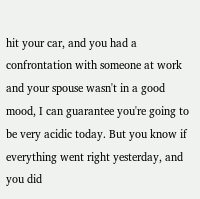hit your car, and you had a confrontation with someone at work  and your spouse wasn't in a good mood, I can guarantee you're going to be very acidic today. But you know if everything went right yesterday, and you did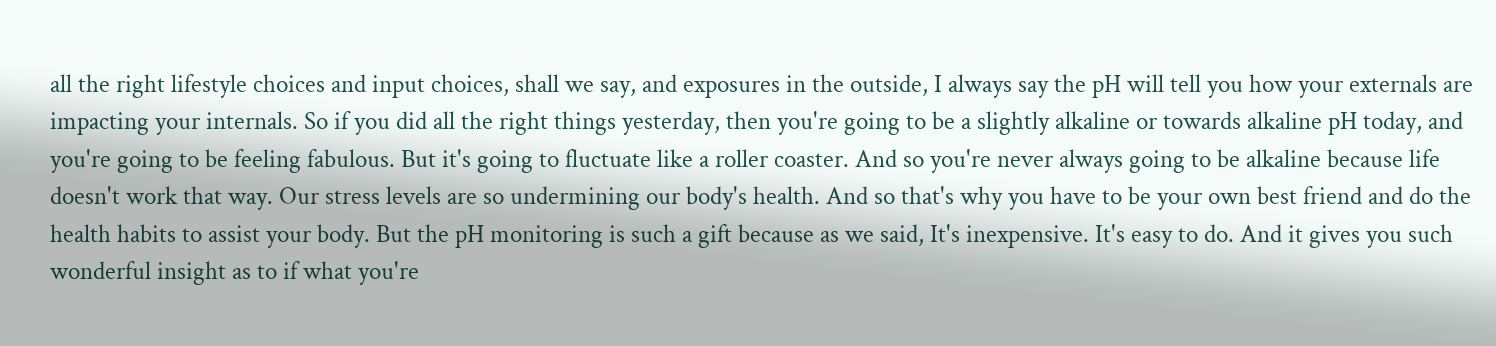all the right lifestyle choices and input choices, shall we say, and exposures in the outside, I always say the pH will tell you how your externals are impacting your internals. So if you did all the right things yesterday, then you're going to be a slightly alkaline or towards alkaline pH today, and you're going to be feeling fabulous. But it's going to fluctuate like a roller coaster. And so you're never always going to be alkaline because life doesn't work that way. Our stress levels are so undermining our body's health. And so that's why you have to be your own best friend and do the health habits to assist your body. But the pH monitoring is such a gift because as we said, It's inexpensive. It's easy to do. And it gives you such wonderful insight as to if what you're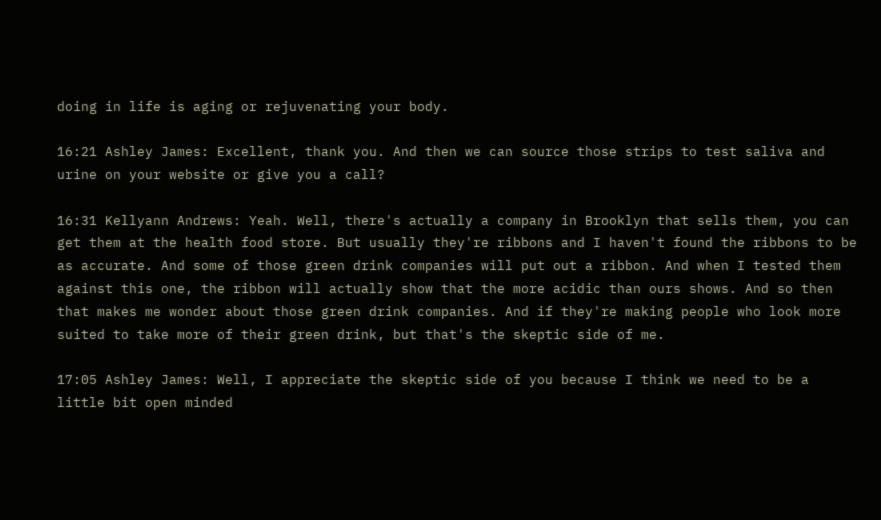doing in life is aging or rejuvenating your body.

16:21 Ashley James: Excellent, thank you. And then we can source those strips to test saliva and urine on your website or give you a call?

16:31 Kellyann Andrews: Yeah. Well, there's actually a company in Brooklyn that sells them, you can get them at the health food store. But usually they're ribbons and I haven't found the ribbons to be as accurate. And some of those green drink companies will put out a ribbon. And when I tested them against this one, the ribbon will actually show that the more acidic than ours shows. And so then that makes me wonder about those green drink companies. And if they're making people who look more suited to take more of their green drink, but that's the skeptic side of me.

17:05 Ashley James: Well, I appreciate the skeptic side of you because I think we need to be a little bit open minded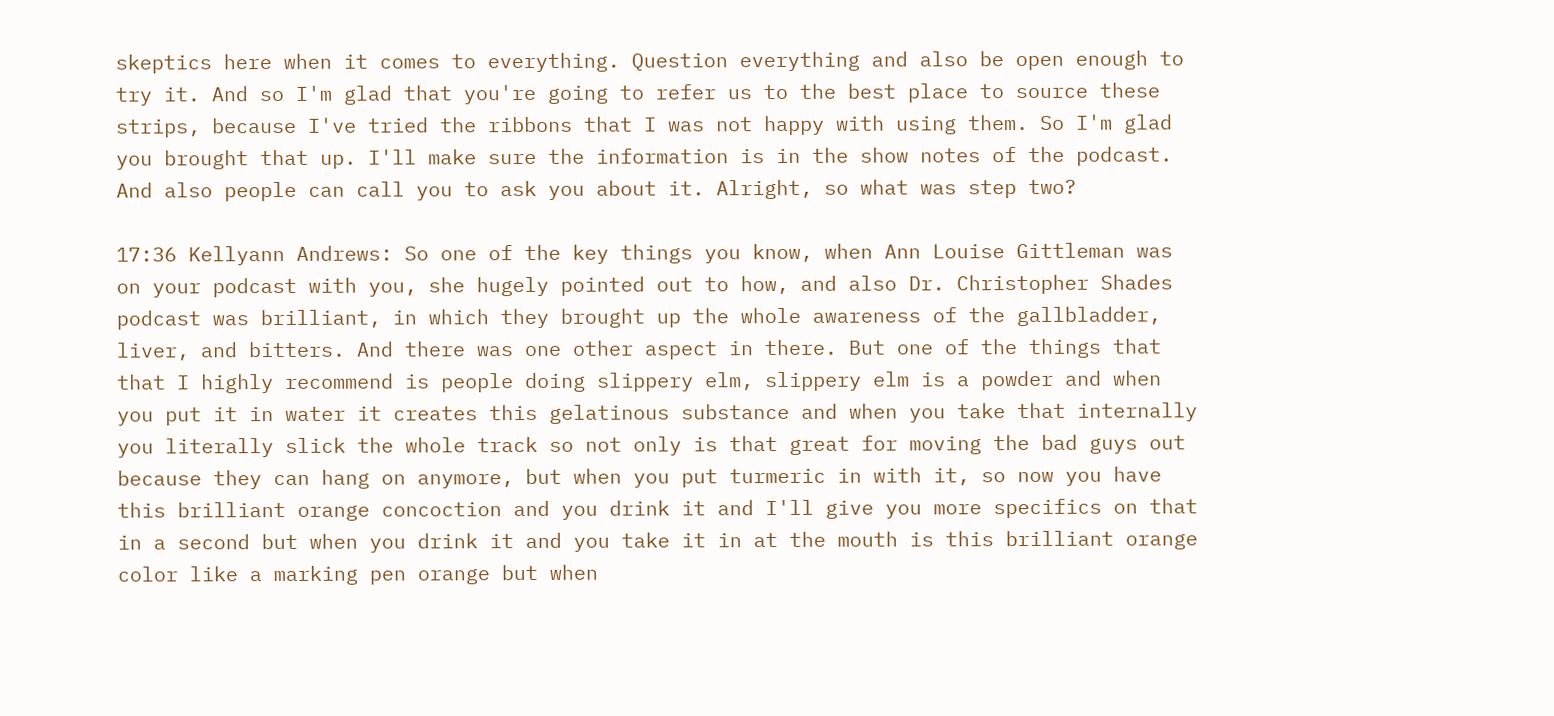skeptics here when it comes to everything. Question everything and also be open enough to try it. And so I'm glad that you're going to refer us to the best place to source these strips, because I've tried the ribbons that I was not happy with using them. So I'm glad you brought that up. I'll make sure the information is in the show notes of the podcast. And also people can call you to ask you about it. Alright, so what was step two?

17:36 Kellyann Andrews: So one of the key things you know, when Ann Louise Gittleman was on your podcast with you, she hugely pointed out to how, and also Dr. Christopher Shades podcast was brilliant, in which they brought up the whole awareness of the gallbladder, liver, and bitters. And there was one other aspect in there. But one of the things that that I highly recommend is people doing slippery elm, slippery elm is a powder and when you put it in water it creates this gelatinous substance and when you take that internally you literally slick the whole track so not only is that great for moving the bad guys out because they can hang on anymore, but when you put turmeric in with it, so now you have this brilliant orange concoction and you drink it and I'll give you more specifics on that in a second but when you drink it and you take it in at the mouth is this brilliant orange color like a marking pen orange but when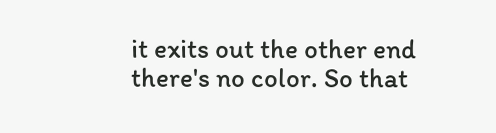it exits out the other end there's no color. So that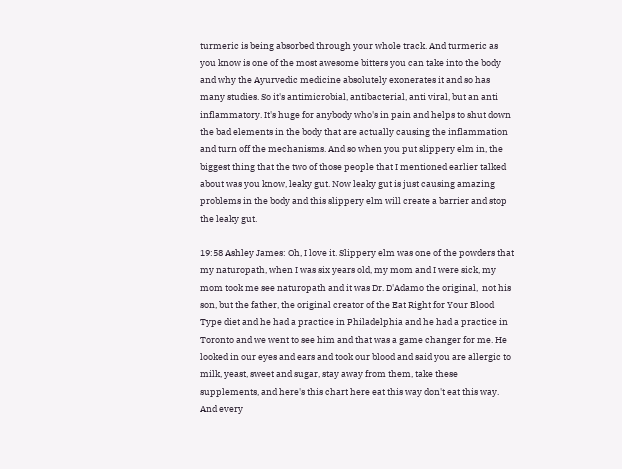turmeric is being absorbed through your whole track. And turmeric as you know is one of the most awesome bitters you can take into the body and why the Ayurvedic medicine absolutely exonerates it and so has many studies. So it's antimicrobial, antibacterial, anti viral, but an anti inflammatory. It's huge for anybody who's in pain and helps to shut down the bad elements in the body that are actually causing the inflammation and turn off the mechanisms. And so when you put slippery elm in, the biggest thing that the two of those people that I mentioned earlier talked about was you know, leaky gut. Now leaky gut is just causing amazing problems in the body and this slippery elm will create a barrier and stop the leaky gut.

19:58 Ashley James: Oh, I love it. Slippery elm was one of the powders that my naturopath, when I was six years old, my mom and I were sick, my mom took me see naturopath and it was Dr. D'Adamo the original,  not his son, but the father, the original creator of the Eat Right for Your Blood Type diet and he had a practice in Philadelphia and he had a practice in Toronto and we went to see him and that was a game changer for me. He looked in our eyes and ears and took our blood and said you are allergic to milk, yeast, sweet and sugar, stay away from them, take these supplements, and here's this chart here eat this way don't eat this way. And every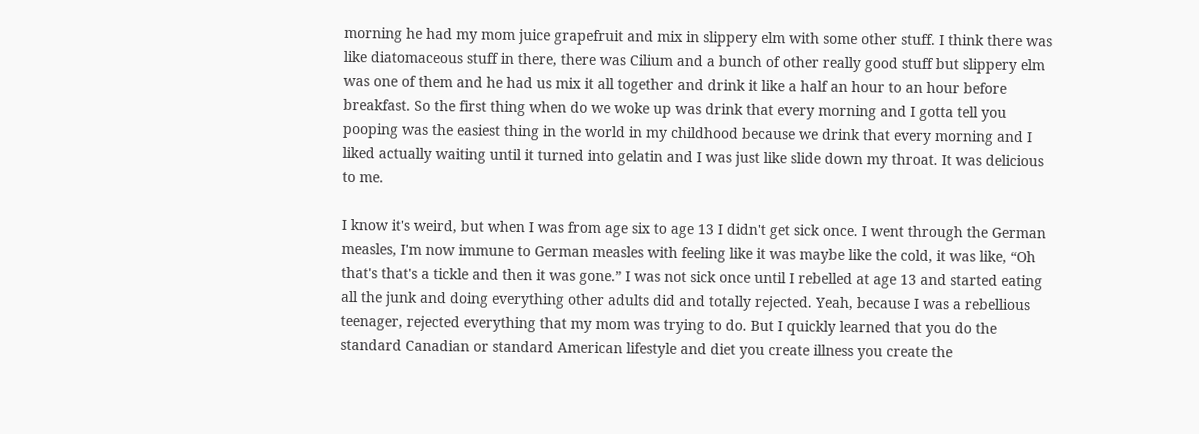morning he had my mom juice grapefruit and mix in slippery elm with some other stuff. I think there was like diatomaceous stuff in there, there was Cilium and a bunch of other really good stuff but slippery elm was one of them and he had us mix it all together and drink it like a half an hour to an hour before breakfast. So the first thing when do we woke up was drink that every morning and I gotta tell you pooping was the easiest thing in the world in my childhood because we drink that every morning and I liked actually waiting until it turned into gelatin and I was just like slide down my throat. It was delicious to me.

I know it's weird, but when I was from age six to age 13 I didn't get sick once. I went through the German measles, I'm now immune to German measles with feeling like it was maybe like the cold, it was like, “Oh that's that's a tickle and then it was gone.” I was not sick once until I rebelled at age 13 and started eating all the junk and doing everything other adults did and totally rejected. Yeah, because I was a rebellious teenager, rejected everything that my mom was trying to do. But I quickly learned that you do the standard Canadian or standard American lifestyle and diet you create illness you create the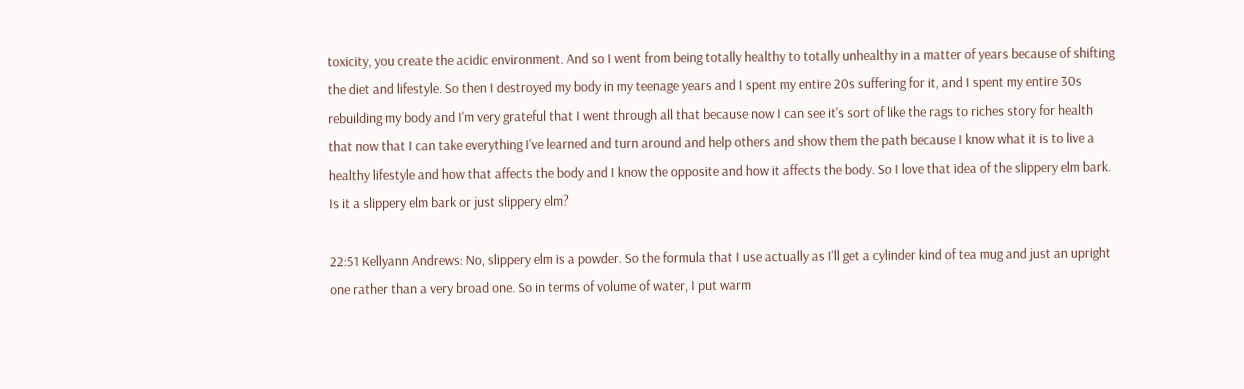toxicity, you create the acidic environment. And so I went from being totally healthy to totally unhealthy in a matter of years because of shifting the diet and lifestyle. So then I destroyed my body in my teenage years and I spent my entire 20s suffering for it, and I spent my entire 30s rebuilding my body and I'm very grateful that I went through all that because now I can see it's sort of like the rags to riches story for health that now that I can take everything I've learned and turn around and help others and show them the path because I know what it is to live a healthy lifestyle and how that affects the body and I know the opposite and how it affects the body. So I love that idea of the slippery elm bark. Is it a slippery elm bark or just slippery elm?

22:51 Kellyann Andrews: No, slippery elm is a powder. So the formula that I use actually as I'll get a cylinder kind of tea mug and just an upright one rather than a very broad one. So in terms of volume of water, I put warm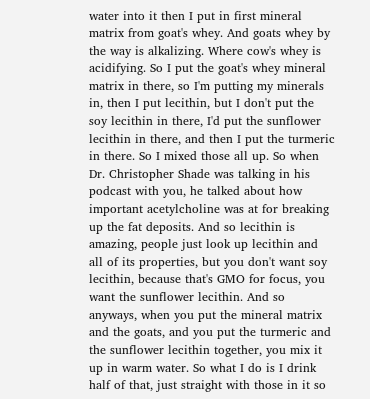water into it then I put in first mineral matrix from goat's whey. And goats whey by the way is alkalizing. Where cow's whey is acidifying. So I put the goat's whey mineral matrix in there, so I'm putting my minerals in, then I put lecithin, but I don't put the soy lecithin in there, I'd put the sunflower lecithin in there, and then I put the turmeric in there. So I mixed those all up. So when Dr. Christopher Shade was talking in his podcast with you, he talked about how important acetylcholine was at for breaking up the fat deposits. And so lecithin is amazing, people just look up lecithin and all of its properties, but you don't want soy lecithin, because that's GMO for focus, you want the sunflower lecithin. And so anyways, when you put the mineral matrix and the goats, and you put the turmeric and the sunflower lecithin together, you mix it up in warm water. So what I do is I drink half of that, just straight with those in it so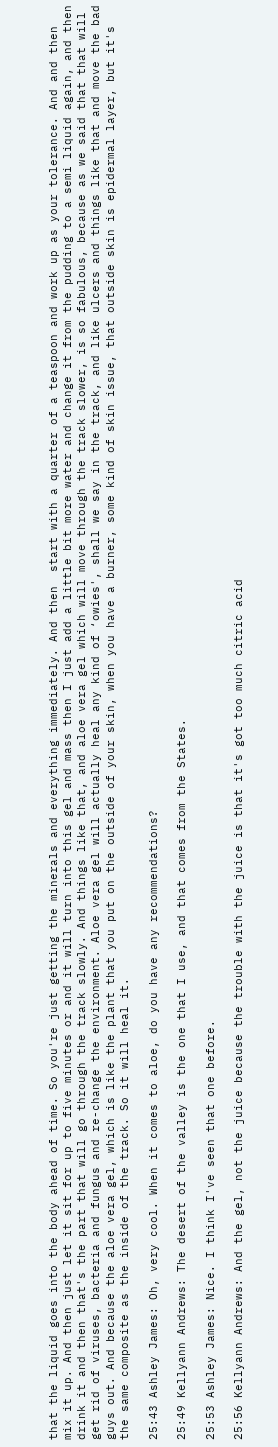that the liquid goes into the body ahead of time. So you're just getting the minerals and everything immediately. And then  start with a quarter of a teaspoon and work up as your tolerance. And and then mix it up. And then just let it sit for up to five minutes or and it will turn into this gel and mass then I just add a little bit more water and change it from the pudding to a semi liquid again, and then drink it and then that's the part that will go through the track slowly. And things like that, and aloe vera gel which will move through the track slower, is so fabulous, because as we said that that will get rid of viruses, bacteria and fungus and re-change the environment. Aloe vera gel will actually heal any kind of ‘owies', shall we say in the track, and like ulcers and things like that and move the bad guys out. And because the aloe vera gel, which is like the plant that you put on the outside of your skin, when you have a burner, some kind of skin issue, that outside skin is epidermal layer, but it's the same composite as the inside of the track. So it will heal it.

25:43 Ashley James: Oh, very cool. When it comes to aloe, do you have any recommendations?

25:49 Kellyann Andrews: The desert of the valley is the one that I use, and that comes from the States.

25:53 Ashley James: Nice. I think I've seen that one before.

25:56 Kellyann Andrews: And the gel, not the juice because the trouble with the juice is that it's got too much citric acid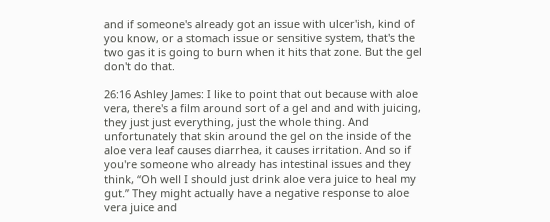and if someone's already got an issue with ulcer'ish, kind of you know, or a stomach issue or sensitive system, that's the two gas it is going to burn when it hits that zone. But the gel don't do that.

26:16 Ashley James: I like to point that out because with aloe vera, there's a film around sort of a gel and and with juicing, they just just everything, just the whole thing. And unfortunately that skin around the gel on the inside of the aloe vera leaf causes diarrhea, it causes irritation. And so if you're someone who already has intestinal issues and they think, “Oh well I should just drink aloe vera juice to heal my gut.” They might actually have a negative response to aloe vera juice and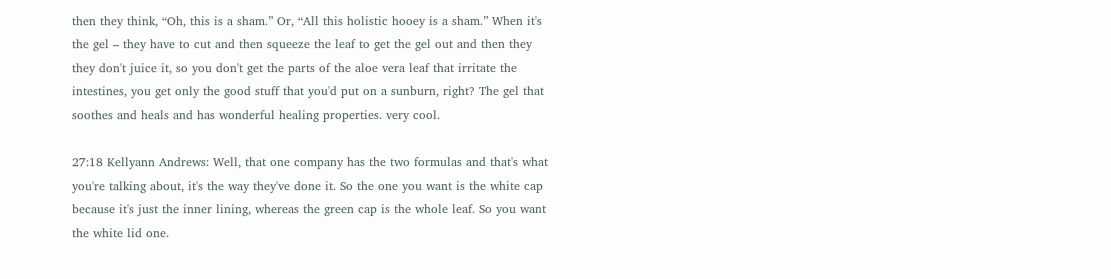then they think, “Oh, this is a sham.” Or, “All this holistic hooey is a sham.” When it's the gel – they have to cut and then squeeze the leaf to get the gel out and then they they don't juice it, so you don't get the parts of the aloe vera leaf that irritate the intestines, you get only the good stuff that you'd put on a sunburn, right? The gel that soothes and heals and has wonderful healing properties. very cool.

27:18 Kellyann Andrews: Well, that one company has the two formulas and that's what you're talking about, it's the way they've done it. So the one you want is the white cap because it's just the inner lining, whereas the green cap is the whole leaf. So you want the white lid one.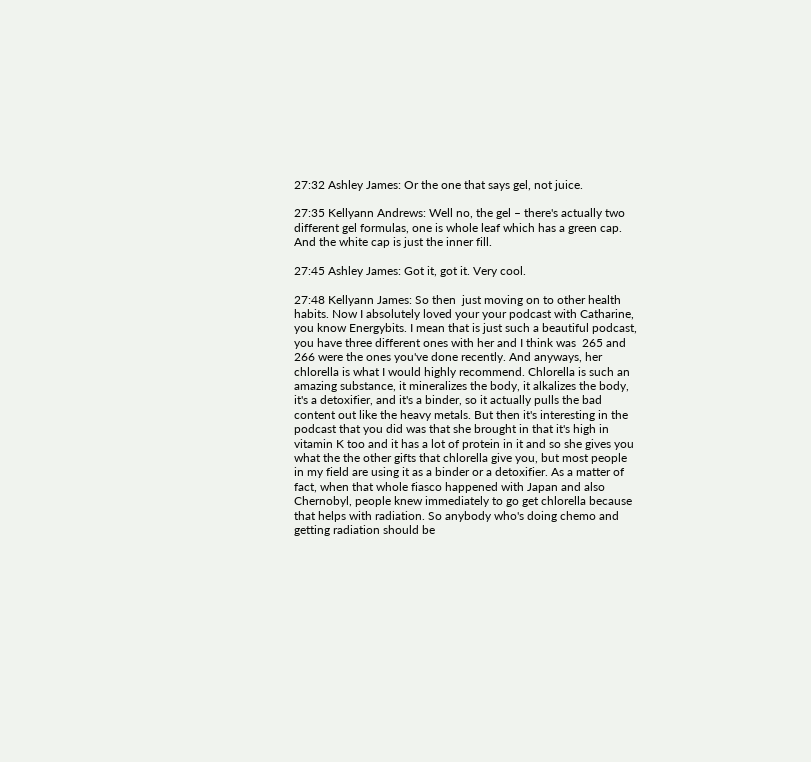27:32 Ashley James: Or the one that says gel, not juice.

27:35 Kellyann Andrews: Well no, the gel – there's actually two different gel formulas, one is whole leaf which has a green cap. And the white cap is just the inner fill.

27:45 Ashley James: Got it, got it. Very cool.

27:48 Kellyann James: So then  just moving on to other health habits. Now I absolutely loved your your podcast with Catharine, you know Energybits. I mean that is just such a beautiful podcast, you have three different ones with her and I think was  265 and 266 were the ones you've done recently. And anyways, her chlorella is what I would highly recommend. Chlorella is such an amazing substance, it mineralizes the body, it alkalizes the body, it's a detoxifier, and it's a binder, so it actually pulls the bad content out like the heavy metals. But then it's interesting in the podcast that you did was that she brought in that it's high in vitamin K too and it has a lot of protein in it and so she gives you what the the other gifts that chlorella give you, but most people in my field are using it as a binder or a detoxifier. As a matter of fact, when that whole fiasco happened with Japan and also Chernobyl, people knew immediately to go get chlorella because that helps with radiation. So anybody who's doing chemo and getting radiation should be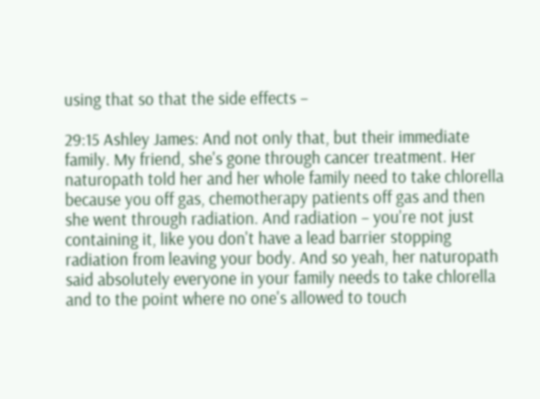using that so that the side effects –

29:15 Ashley James: And not only that, but their immediate family. My friend, she's gone through cancer treatment. Her naturopath told her and her whole family need to take chlorella because you off gas, chemotherapy patients off gas and then she went through radiation. And radiation – you're not just containing it, like you don't have a lead barrier stopping radiation from leaving your body. And so yeah, her naturopath said absolutely everyone in your family needs to take chlorella and to the point where no one's allowed to touch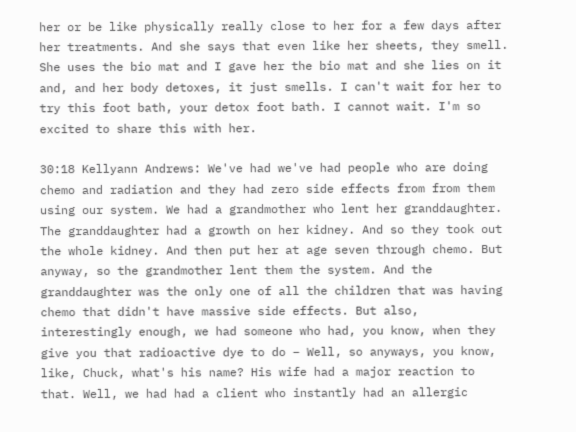her or be like physically really close to her for a few days after her treatments. And she says that even like her sheets, they smell. She uses the bio mat and I gave her the bio mat and she lies on it and, and her body detoxes, it just smells. I can't wait for her to try this foot bath, your detox foot bath. I cannot wait. I'm so excited to share this with her.

30:18 Kellyann Andrews: We've had we've had people who are doing chemo and radiation and they had zero side effects from from them using our system. We had a grandmother who lent her granddaughter. The granddaughter had a growth on her kidney. And so they took out the whole kidney. And then put her at age seven through chemo. But anyway, so the grandmother lent them the system. And the granddaughter was the only one of all the children that was having chemo that didn't have massive side effects. But also, interestingly enough, we had someone who had, you know, when they give you that radioactive dye to do – Well, so anyways, you know, like, Chuck, what's his name? His wife had a major reaction to that. Well, we had had a client who instantly had an allergic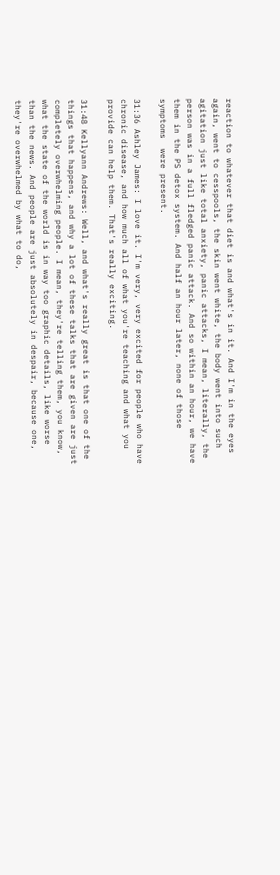reaction to whatever that diet is and what's in it. And I'm in the eyes again, went to cesspools, the skin went white, the body went into such agitation just like total anxiety, panic attacks, I mean, literally, the person was in a full fledged panic attack. And so within an hour, we have them in the PS detox system. And half an hour later, none of those symptoms  were present.

31:36 Ashley James: I love it. I'm very, very excited for people who have chronic disease, and how much all of what you're teaching and what you provide can help them. That's really exciting.

31:48 Kellyann Andrews: Well, and what's really great is that one of the things that happens, and why a lot of these talks that are given are just completely overwhelming people. I mean, they're telling them, you know, what the state of the world is in way too graphic details, like worse than the news. And people are just absolutely in despair, because one, they're overwhelmed by what to do,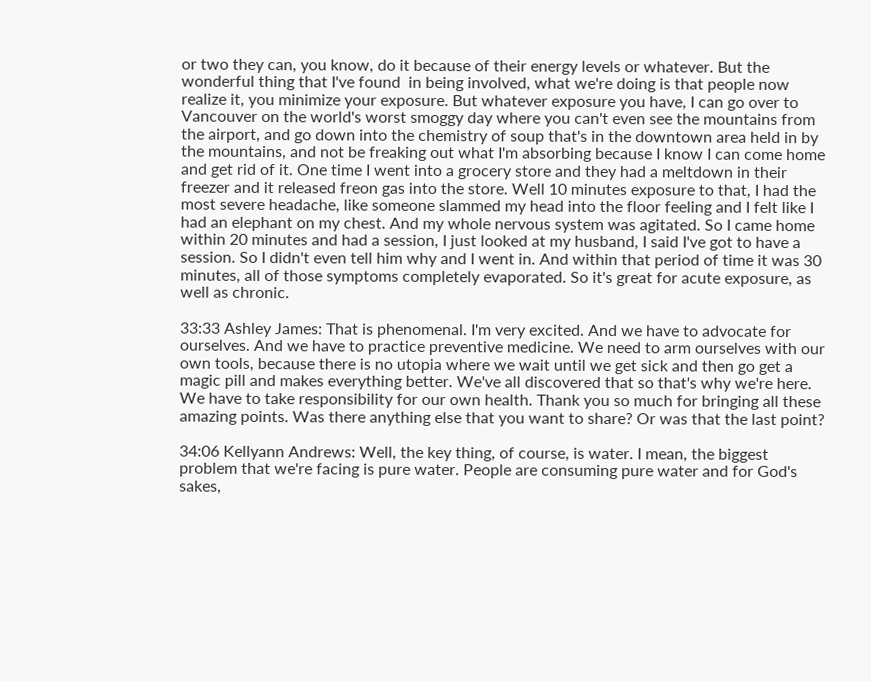or two they can, you know, do it because of their energy levels or whatever. But the wonderful thing that I've found  in being involved, what we're doing is that people now realize it, you minimize your exposure. But whatever exposure you have, I can go over to Vancouver on the world's worst smoggy day where you can't even see the mountains from the airport, and go down into the chemistry of soup that's in the downtown area held in by the mountains, and not be freaking out what I'm absorbing because I know I can come home and get rid of it. One time I went into a grocery store and they had a meltdown in their freezer and it released freon gas into the store. Well 10 minutes exposure to that, I had the most severe headache, like someone slammed my head into the floor feeling and I felt like I had an elephant on my chest. And my whole nervous system was agitated. So I came home within 20 minutes and had a session, I just looked at my husband, I said I've got to have a session. So I didn't even tell him why and I went in. And within that period of time it was 30 minutes, all of those symptoms completely evaporated. So it's great for acute exposure, as well as chronic.

33:33 Ashley James: That is phenomenal. I'm very excited. And we have to advocate for ourselves. And we have to practice preventive medicine. We need to arm ourselves with our own tools, because there is no utopia where we wait until we get sick and then go get a magic pill and makes everything better. We've all discovered that so that's why we're here. We have to take responsibility for our own health. Thank you so much for bringing all these amazing points. Was there anything else that you want to share? Or was that the last point?

34:06 Kellyann Andrews: Well, the key thing, of course, is water. I mean, the biggest problem that we're facing is pure water. People are consuming pure water and for God's sakes,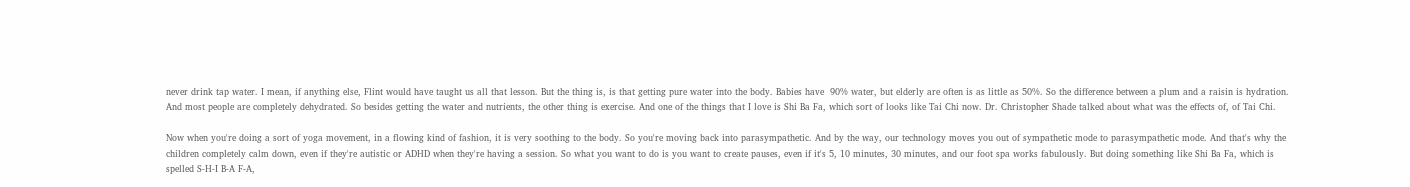never drink tap water. I mean, if anything else, Flint would have taught us all that lesson. But the thing is, is that getting pure water into the body. Babies have  90% water, but elderly are often is as little as 50%. So the difference between a plum and a raisin is hydration. And most people are completely dehydrated. So besides getting the water and nutrients, the other thing is exercise. And one of the things that I love is Shi Ba Fa, which sort of looks like Tai Chi now. Dr. Christopher Shade talked about what was the effects of, of Tai Chi.

Now when you're doing a sort of yoga movement, in a flowing kind of fashion, it is very soothing to the body. So you're moving back into parasympathetic. And by the way, our technology moves you out of sympathetic mode to parasympathetic mode. And that's why the children completely calm down, even if they're autistic or ADHD when they're having a session. So what you want to do is you want to create pauses, even if it's 5, 10 minutes, 30 minutes, and our foot spa works fabulously. But doing something like Shi Ba Fa, which is spelled S-H-I B-A F-A,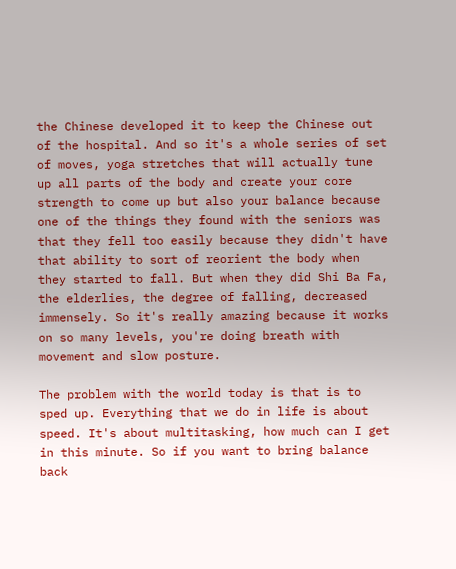the Chinese developed it to keep the Chinese out of the hospital. And so it's a whole series of set of moves, yoga stretches that will actually tune up all parts of the body and create your core strength to come up but also your balance because one of the things they found with the seniors was that they fell too easily because they didn't have that ability to sort of reorient the body when they started to fall. But when they did Shi Ba Fa, the elderlies, the degree of falling, decreased immensely. So it's really amazing because it works on so many levels, you're doing breath with movement and slow posture.

The problem with the world today is that is to sped up. Everything that we do in life is about speed. It's about multitasking, how much can I get in this minute. So if you want to bring balance back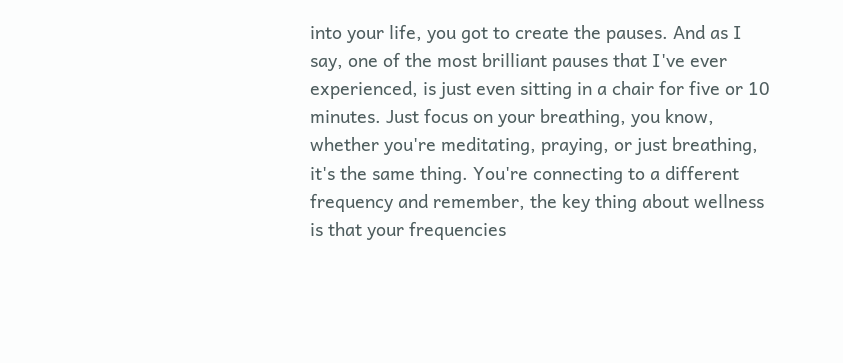into your life, you got to create the pauses. And as I say, one of the most brilliant pauses that I've ever experienced, is just even sitting in a chair for five or 10 minutes. Just focus on your breathing, you know, whether you're meditating, praying, or just breathing, it's the same thing. You're connecting to a different frequency and remember, the key thing about wellness is that your frequencies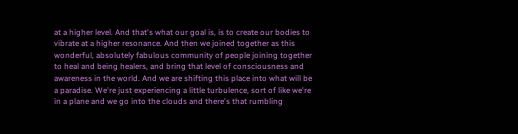at a higher level. And that's what our goal is, is to create our bodies to vibrate at a higher resonance. And then we joined together as this wonderful, absolutely fabulous community of people joining together to heal and being healers, and bring that level of consciousness and awareness in the world. And we are shifting this place into what will be a paradise. We're just experiencing a little turbulence, sort of like we're in a plane and we go into the clouds and there's that rumbling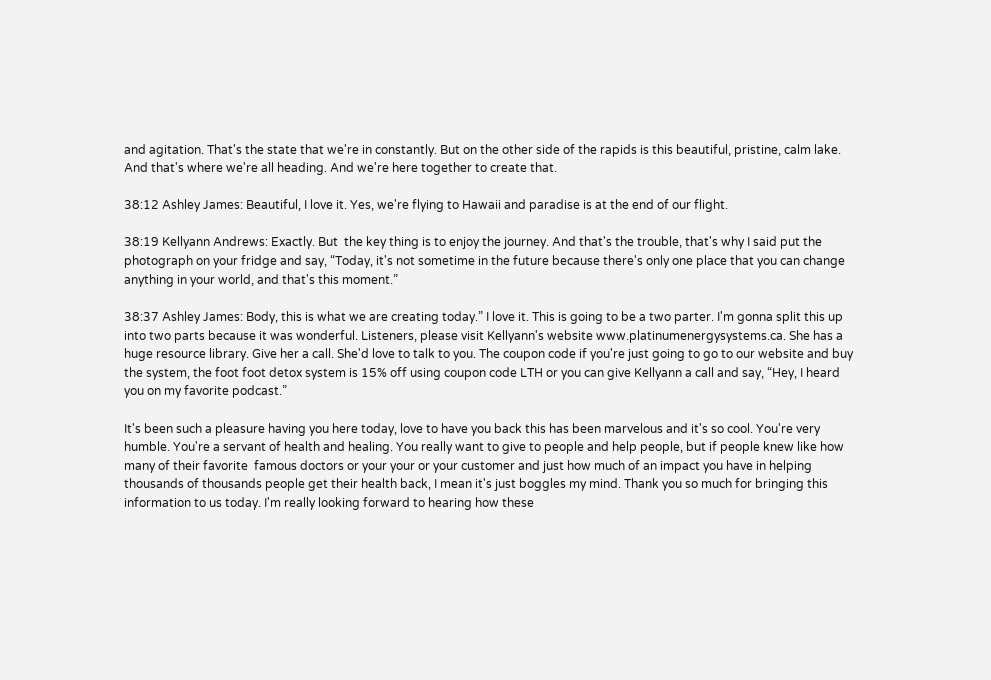and agitation. That's the state that we're in constantly. But on the other side of the rapids is this beautiful, pristine, calm lake. And that's where we're all heading. And we're here together to create that.

38:12 Ashley James: Beautiful, I love it. Yes, we're flying to Hawaii and paradise is at the end of our flight.

38:19 Kellyann Andrews: Exactly. But  the key thing is to enjoy the journey. And that's the trouble, that's why I said put the photograph on your fridge and say, “Today, it's not sometime in the future because there's only one place that you can change anything in your world, and that's this moment.”

38:37 Ashley James: Body, this is what we are creating today.” I love it. This is going to be a two parter. I'm gonna split this up into two parts because it was wonderful. Listeners, please visit Kellyann's website www.platinumenergysystems.ca. She has a huge resource library. Give her a call. She'd love to talk to you. The coupon code if you're just going to go to our website and buy the system, the foot foot detox system is 15% off using coupon code LTH or you can give Kellyann a call and say, “Hey, I heard you on my favorite podcast.”

It's been such a pleasure having you here today, love to have you back this has been marvelous and it's so cool. You're very humble. You're a servant of health and healing. You really want to give to people and help people, but if people knew like how many of their favorite  famous doctors or your your or your customer and just how much of an impact you have in helping thousands of thousands people get their health back, I mean it's just boggles my mind. Thank you so much for bringing this information to us today. I'm really looking forward to hearing how these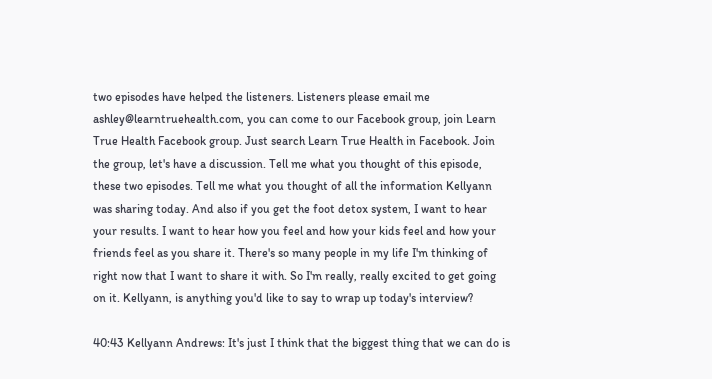two episodes have helped the listeners. Listeners please email me ashley@learntruehealth.com, you can come to our Facebook group, join Learn True Health Facebook group. Just search Learn True Health in Facebook. Join the group, let's have a discussion. Tell me what you thought of this episode, these two episodes. Tell me what you thought of all the information Kellyann was sharing today. And also if you get the foot detox system, I want to hear your results. I want to hear how you feel and how your kids feel and how your friends feel as you share it. There's so many people in my life I'm thinking of right now that I want to share it with. So I'm really, really excited to get going on it. Kellyann, is anything you'd like to say to wrap up today's interview?

40:43 Kellyann Andrews: It's just I think that the biggest thing that we can do is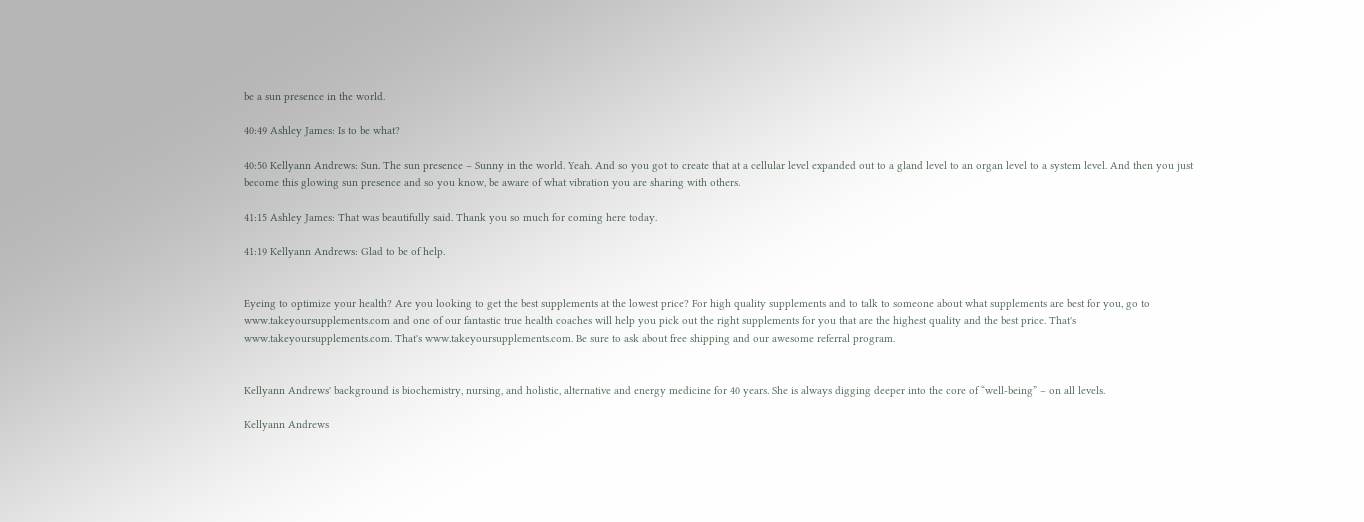be a sun presence in the world.

40:49 Ashley James: Is to be what?

40:50 Kellyann Andrews: Sun. The sun presence – Sunny in the world. Yeah. And so you got to create that at a cellular level expanded out to a gland level to an organ level to a system level. And then you just become this glowing sun presence and so you know, be aware of what vibration you are sharing with others.

41:15 Ashley James: That was beautifully said. Thank you so much for coming here today.

41:19 Kellyann Andrews: Glad to be of help.


Eyeing to optimize your health? Are you looking to get the best supplements at the lowest price? For high quality supplements and to talk to someone about what supplements are best for you, go to www.takeyoursupplements.com and one of our fantastic true health coaches will help you pick out the right supplements for you that are the highest quality and the best price. That's www.takeyoursupplements.com. That's www.takeyoursupplements.com. Be sure to ask about free shipping and our awesome referral program.


Kellyann Andrews' background is biochemistry, nursing, and holistic, alternative and energy medicine for 40 years. She is always digging deeper into the core of “well-being” – on all levels.

Kellyann Andrews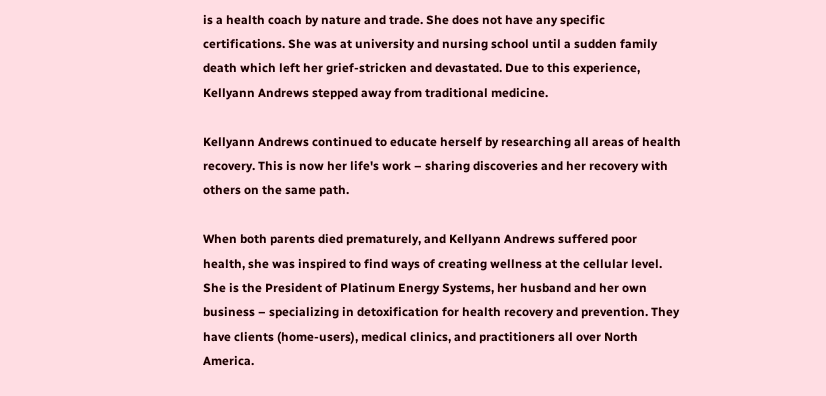is a health coach by nature and trade. She does not have any specific certifications. She was at university and nursing school until a sudden family death which left her grief-stricken and devastated. Due to this experience, Kellyann Andrews stepped away from traditional medicine.

Kellyann Andrews continued to educate herself by researching all areas of health recovery. This is now her life's work – sharing discoveries and her recovery with others on the same path.

When both parents died prematurely, and Kellyann Andrews suffered poor health, she was inspired to find ways of creating wellness at the cellular level. She is the President of Platinum Energy Systems, her husband and her own business – specializing in detoxification for health recovery and prevention. They have clients (home-users), medical clinics, and practitioners all over North America.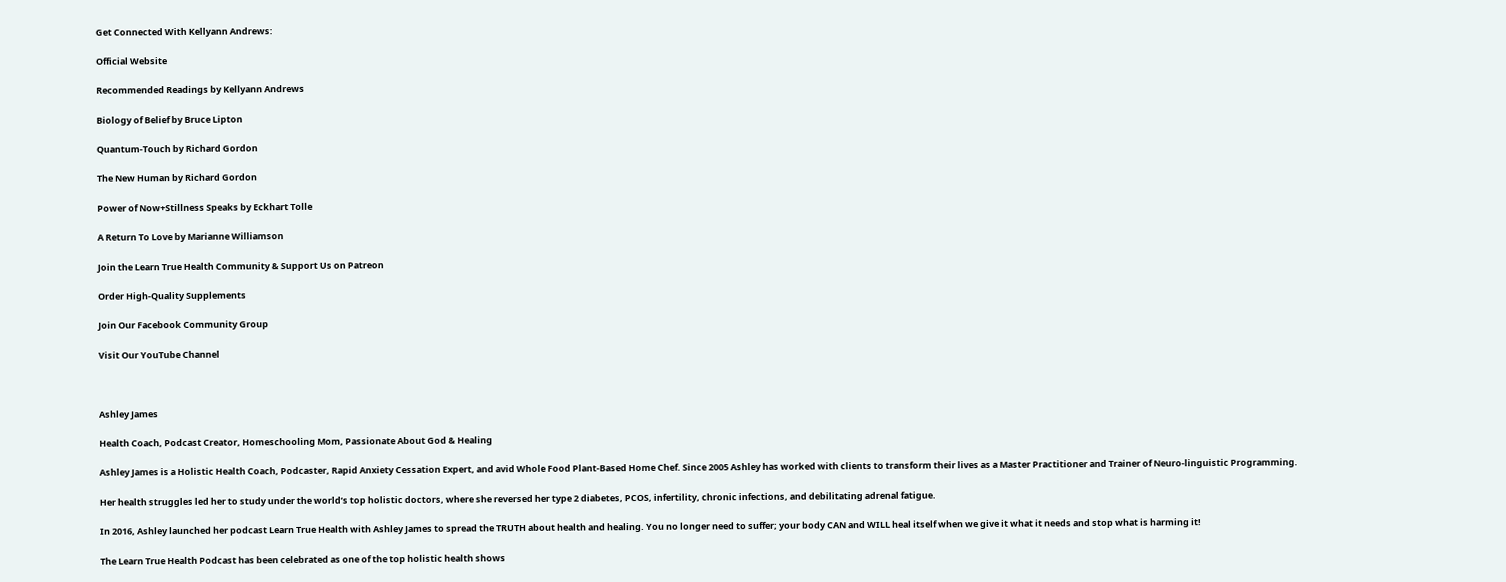Get Connected With Kellyann Andrews:

Official Website

Recommended Readings by Kellyann Andrews

Biology of Belief by Bruce Lipton

Quantum-Touch by Richard Gordon

The New Human by Richard Gordon

Power of Now+Stillness Speaks by Eckhart Tolle

A Return To Love by Marianne Williamson

Join the Learn True Health Community & Support Us on Patreon

Order High-Quality Supplements

Join Our Facebook Community Group

Visit Our YouTube Channel



Ashley James

Health Coach, Podcast Creator, Homeschooling Mom, Passionate About God & Healing

Ashley James is a Holistic Health Coach, Podcaster, Rapid Anxiety Cessation Expert, and avid Whole Food Plant-Based Home Chef. Since 2005 Ashley has worked with clients to transform their lives as a Master Practitioner and Trainer of Neuro-linguistic Programming.

Her health struggles led her to study under the world’s top holistic doctors, where she reversed her type 2 diabetes, PCOS, infertility, chronic infections, and debilitating adrenal fatigue.

In 2016, Ashley launched her podcast Learn True Health with Ashley James to spread the TRUTH about health and healing. You no longer need to suffer; your body CAN and WILL heal itself when we give it what it needs and stop what is harming it!

The Learn True Health Podcast has been celebrated as one of the top holistic health shows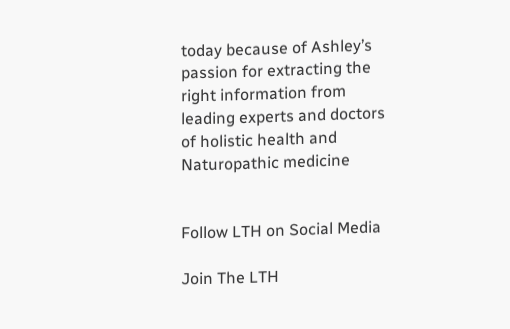today because of Ashley’s passion for extracting the right information from leading experts and doctors of holistic health and Naturopathic medicine


Follow LTH on Social Media

Join The LTH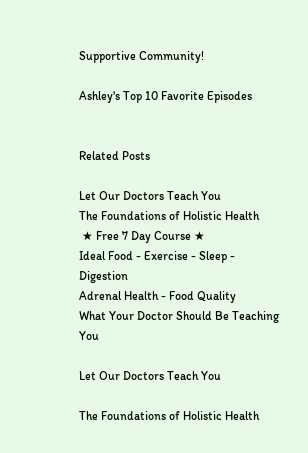Supportive Community!

Ashley's Top 10 Favorite Episodes


Related Posts

Let Our Doctors Teach You
The Foundations of Holistic Health
 ★ Free 7 Day Course ★
Ideal Food - Exercise - Sleep - Digestion
Adrenal Health - Food Quality
What Your Doctor Should Be Teaching You

Let Our Doctors Teach You

The Foundations of Holistic Health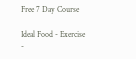Free 7 Day Course

Ideal Food - Exercise -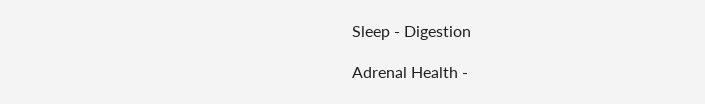Sleep - Digestion

Adrenal Health -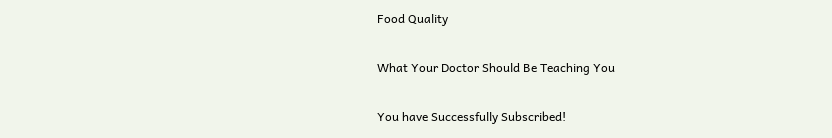Food Quality

What Your Doctor Should Be Teaching You

You have Successfully Subscribed!